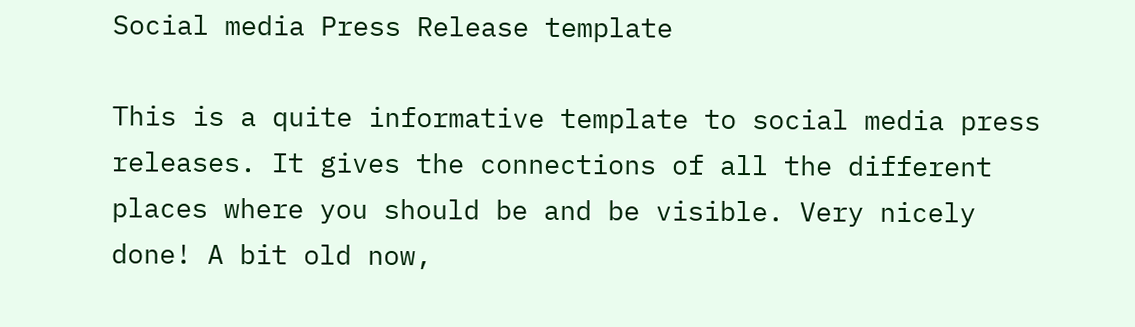Social media Press Release template

This is a quite informative template to social media press releases. It gives the connections of all the different places where you should be and be visible. Very nicely done! A bit old now,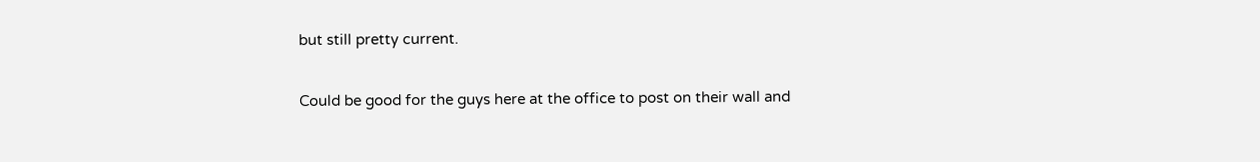but still pretty current.

Could be good for the guys here at the office to post on their wall and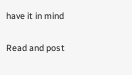have it in mind

Read and post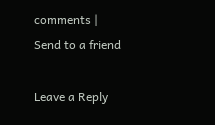comments |
Send to a friend

Leave a Reply